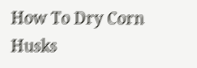How To Dry Corn Husks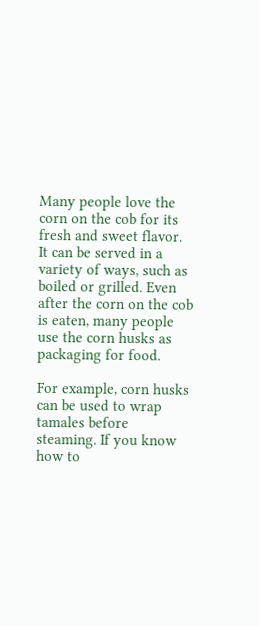Many people love the corn on the cob for its fresh and sweet flavor. It can be served in a variety of ways, such as boiled or grilled. Even after the corn on the cob is eaten, many people use the corn husks as packaging for food.

For example, corn husks can be used to wrap tamales before steaming. If you know how to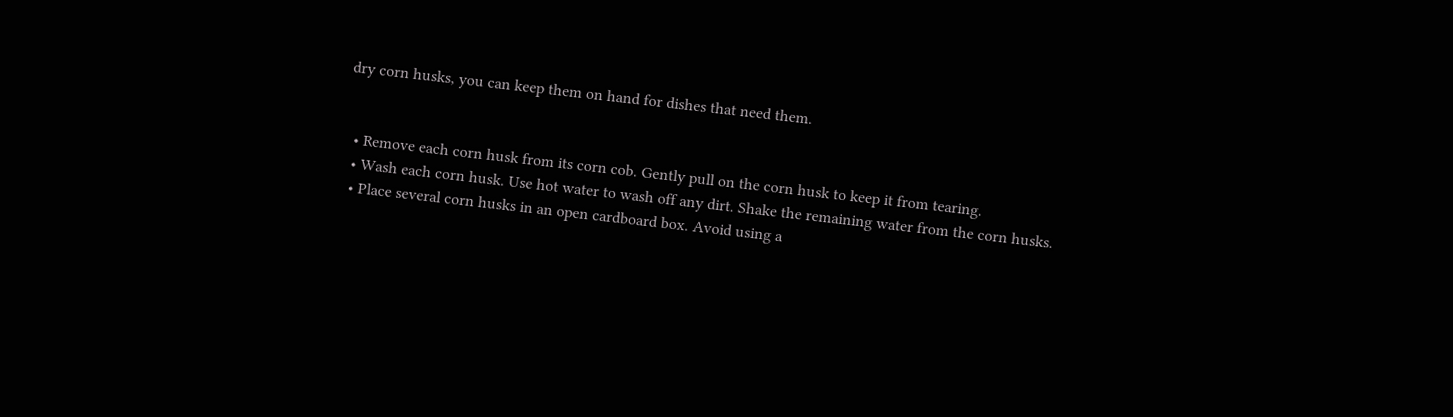dry corn husks, you can keep them on hand for dishes that need them.


  • Remove each corn husk from its corn cob. Gently pull on the corn husk to keep it from tearing.
  • Wash each corn husk. Use hot water to wash off any dirt. Shake the remaining water from the corn husks.
  • Place several corn husks in an open cardboard box. Avoid using a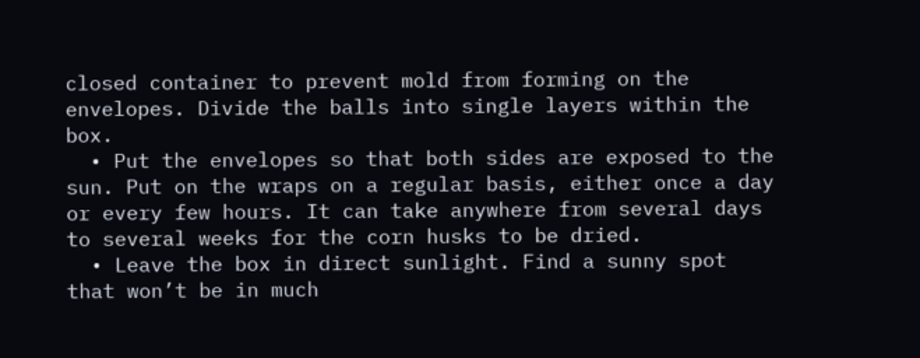closed container to prevent mold from forming on the envelopes. Divide the balls into single layers within the box.
  • Put the envelopes so that both sides are exposed to the sun. Put on the wraps on a regular basis, either once a day or every few hours. It can take anywhere from several days to several weeks for the corn husks to be dried.
  • Leave the box in direct sunlight. Find a sunny spot that won’t be in much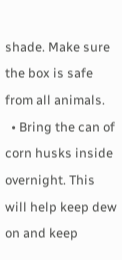shade. Make sure the box is safe from all animals.
  • Bring the can of corn husks inside overnight. This will help keep dew on and keep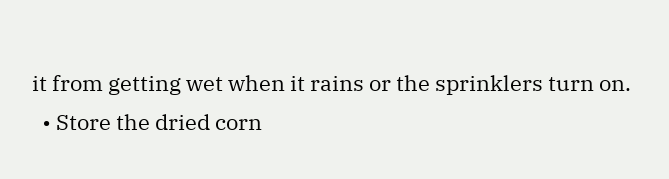it from getting wet when it rains or the sprinklers turn on.
  • Store the dried corn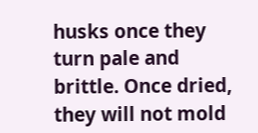husks once they turn pale and brittle. Once dried, they will not mold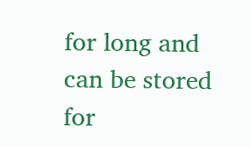for long and can be stored for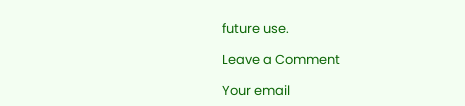future use.

Leave a Comment

Your email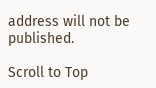address will not be published.

Scroll to Top